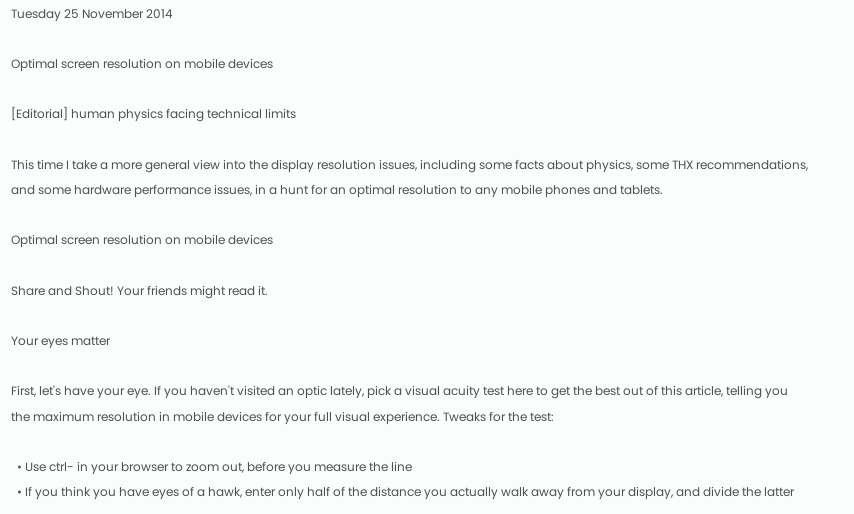Tuesday 25 November 2014

Optimal screen resolution on mobile devices

[Editorial] human physics facing technical limits

This time I take a more general view into the display resolution issues, including some facts about physics, some THX recommendations, and some hardware performance issues, in a hunt for an optimal resolution to any mobile phones and tablets.

Optimal screen resolution on mobile devices

Share and Shout! Your friends might read it.

Your eyes matter

First, let's have your eye. If you haven't visited an optic lately, pick a visual acuity test here to get the best out of this article, telling you the maximum resolution in mobile devices for your full visual experience. Tweaks for the test:

  • Use ctrl- in your browser to zoom out, before you measure the line
  • If you think you have eyes of a hawk, enter only half of the distance you actually walk away from your display, and divide the latter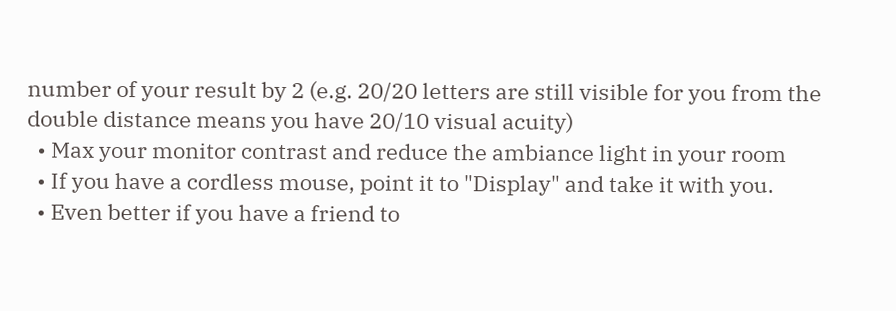number of your result by 2 (e.g. 20/20 letters are still visible for you from the double distance means you have 20/10 visual acuity)
  • Max your monitor contrast and reduce the ambiance light in your room
  • If you have a cordless mouse, point it to "Display" and take it with you.
  • Even better if you have a friend to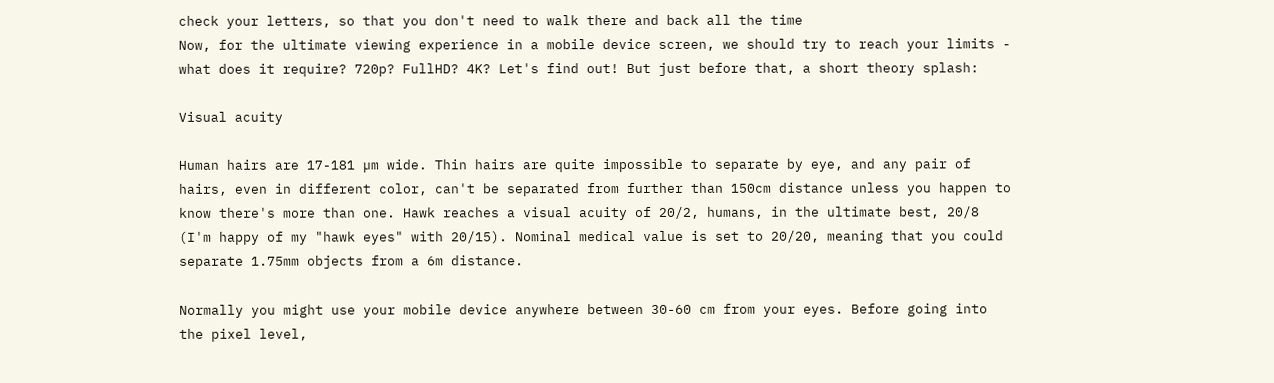check your letters, so that you don't need to walk there and back all the time
Now, for the ultimate viewing experience in a mobile device screen, we should try to reach your limits - what does it require? 720p? FullHD? 4K? Let's find out! But just before that, a short theory splash:

Visual acuity

Human hairs are 17-181 µm wide. Thin hairs are quite impossible to separate by eye, and any pair of hairs, even in different color, can't be separated from further than 150cm distance unless you happen to know there's more than one. Hawk reaches a visual acuity of 20/2, humans, in the ultimate best, 20/8 (I'm happy of my "hawk eyes" with 20/15). Nominal medical value is set to 20/20, meaning that you could separate 1.75mm objects from a 6m distance.

Normally you might use your mobile device anywhere between 30-60 cm from your eyes. Before going into the pixel level,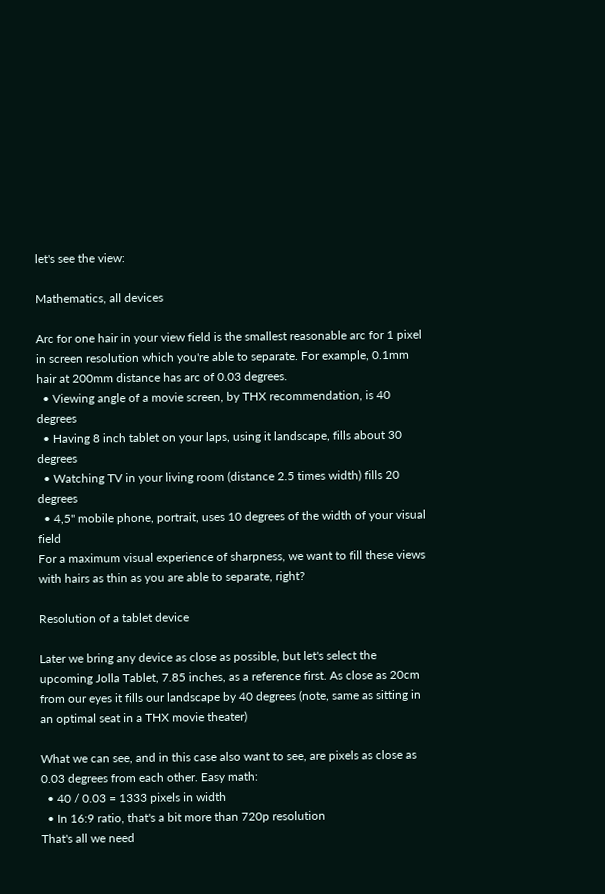let's see the view:

Mathematics, all devices

Arc for one hair in your view field is the smallest reasonable arc for 1 pixel in screen resolution which you're able to separate. For example, 0.1mm hair at 200mm distance has arc of 0.03 degrees.
  • Viewing angle of a movie screen, by THX recommendation, is 40 degrees
  • Having 8 inch tablet on your laps, using it landscape, fills about 30 degrees
  • Watching TV in your living room (distance 2.5 times width) fills 20 degrees
  • 4,5" mobile phone, portrait, uses 10 degrees of the width of your visual field
For a maximum visual experience of sharpness, we want to fill these views with hairs as thin as you are able to separate, right?

Resolution of a tablet device

Later we bring any device as close as possible, but let's select the upcoming Jolla Tablet, 7.85 inches, as a reference first. As close as 20cm from our eyes it fills our landscape by 40 degrees (note, same as sitting in an optimal seat in a THX movie theater)

What we can see, and in this case also want to see, are pixels as close as 0.03 degrees from each other. Easy math:
  • 40 / 0.03 = 1333 pixels in width
  • In 16:9 ratio, that's a bit more than 720p resolution
That's all we need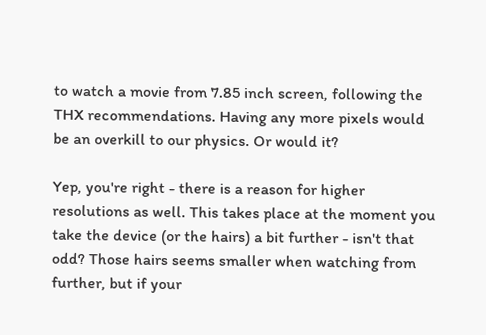to watch a movie from 7.85 inch screen, following the THX recommendations. Having any more pixels would be an overkill to our physics. Or would it?

Yep, you're right - there is a reason for higher resolutions as well. This takes place at the moment you take the device (or the hairs) a bit further - isn't that odd? Those hairs seems smaller when watching from further, but if your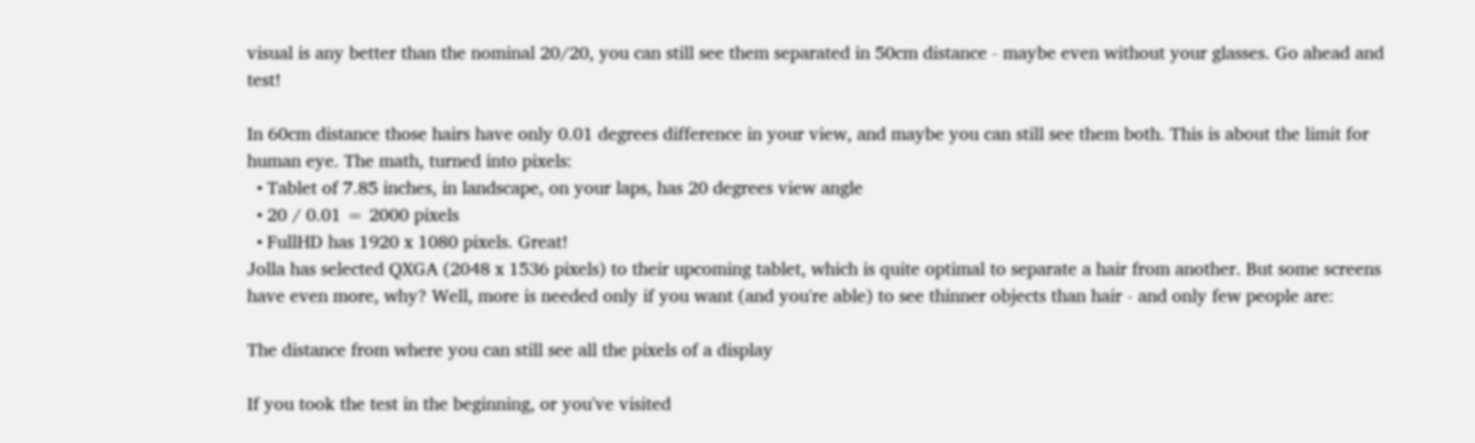visual is any better than the nominal 20/20, you can still see them separated in 50cm distance - maybe even without your glasses. Go ahead and test!

In 60cm distance those hairs have only 0.01 degrees difference in your view, and maybe you can still see them both. This is about the limit for human eye. The math, turned into pixels:
  • Tablet of 7.85 inches, in landscape, on your laps, has 20 degrees view angle
  • 20 / 0.01 = 2000 pixels
  • FullHD has 1920 x 1080 pixels. Great!
Jolla has selected QXGA (2048 x 1536 pixels) to their upcoming tablet, which is quite optimal to separate a hair from another. But some screens have even more, why? Well, more is needed only if you want (and you're able) to see thinner objects than hair - and only few people are:

The distance from where you can still see all the pixels of a display

If you took the test in the beginning, or you've visited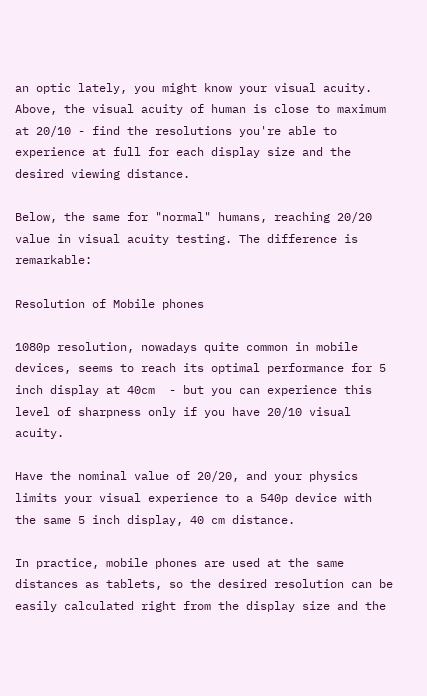an optic lately, you might know your visual acuity. Above, the visual acuity of human is close to maximum at 20/10 - find the resolutions you're able to experience at full for each display size and the desired viewing distance.

Below, the same for "normal" humans, reaching 20/20 value in visual acuity testing. The difference is remarkable:

Resolution of Mobile phones

1080p resolution, nowadays quite common in mobile devices, seems to reach its optimal performance for 5 inch display at 40cm  - but you can experience this level of sharpness only if you have 20/10 visual acuity.

Have the nominal value of 20/20, and your physics limits your visual experience to a 540p device with the same 5 inch display, 40 cm distance.

In practice, mobile phones are used at the same distances as tablets, so the desired resolution can be easily calculated right from the display size and the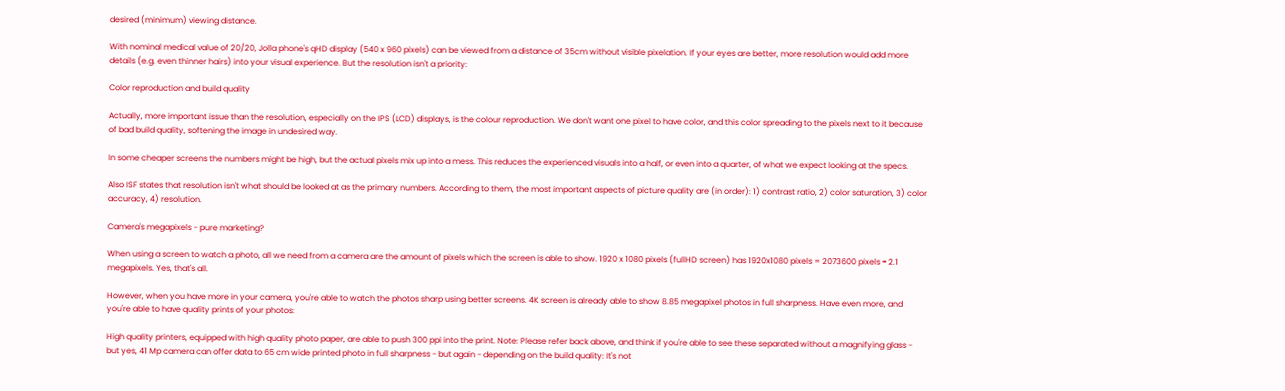desired (minimum) viewing distance.

With nominal medical value of 20/20, Jolla phone's qHD display (540 x 960 pixels) can be viewed from a distance of 35cm without visible pixelation. If your eyes are better, more resolution would add more details (e.g. even thinner hairs) into your visual experience. But the resolution isn't a priority:

Color reproduction and build quality

Actually, more important issue than the resolution, especially on the IPS (LCD) displays, is the colour reproduction. We don't want one pixel to have color, and this color spreading to the pixels next to it because of bad build quality, softening the image in undesired way.

In some cheaper screens the numbers might be high, but the actual pixels mix up into a mess. This reduces the experienced visuals into a half, or even into a quarter, of what we expect looking at the specs.

Also ISF states that resolution isn't what should be looked at as the primary numbers. According to them, the most important aspects of picture quality are (in order): 1) contrast ratio, 2) color saturation, 3) color accuracy, 4) resolution.

Camera's megapixels - pure marketing?

When using a screen to watch a photo, all we need from a camera are the amount of pixels which the screen is able to show. 1920 x 1080 pixels (fullHD screen) has 1920x1080 pixels = 2073600 pixels ≈ 2.1 megapixels. Yes, that's all.

However, when you have more in your camera, you're able to watch the photos sharp using better screens. 4K screen is already able to show 8.85 megapixel photos in full sharpness. Have even more, and you're able to have quality prints of your photos:

High quality printers, equipped with high quality photo paper, are able to push 300 ppi into the print. Note: Please refer back above, and think if you're able to see these separated without a magnifying glass - but yes, 41 Mp camera can offer data to 65 cm wide printed photo in full sharpness - but again - depending on the build quality: It's not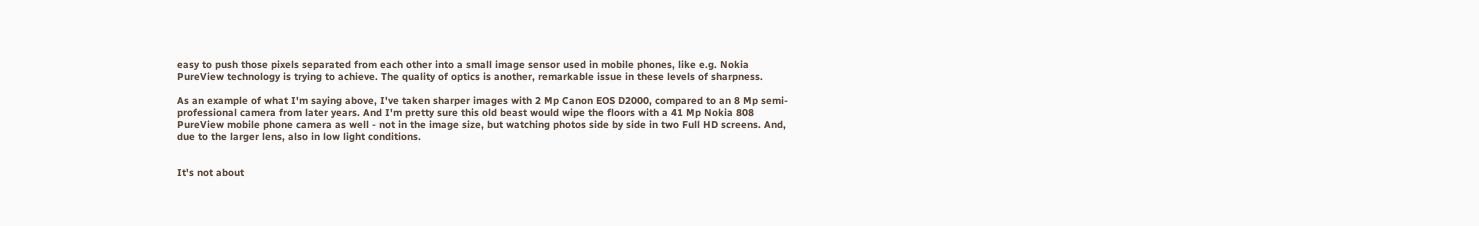easy to push those pixels separated from each other into a small image sensor used in mobile phones, like e.g. Nokia PureView technology is trying to achieve. The quality of optics is another, remarkable issue in these levels of sharpness.

As an example of what I'm saying above, I've taken sharper images with 2 Mp Canon EOS D2000, compared to an 8 Mp semi-professional camera from later years. And I'm pretty sure this old beast would wipe the floors with a 41 Mp Nokia 808 PureView mobile phone camera as well - not in the image size, but watching photos side by side in two Full HD screens. And, due to the larger lens, also in low light conditions.


It's not about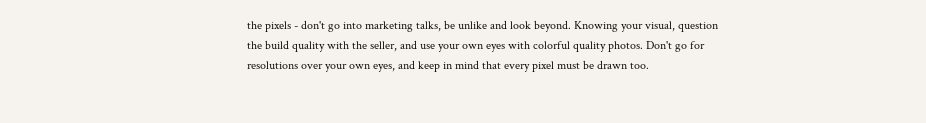the pixels - don't go into marketing talks, be unlike and look beyond. Knowing your visual, question the build quality with the seller, and use your own eyes with colorful quality photos. Don't go for resolutions over your own eyes, and keep in mind that every pixel must be drawn too.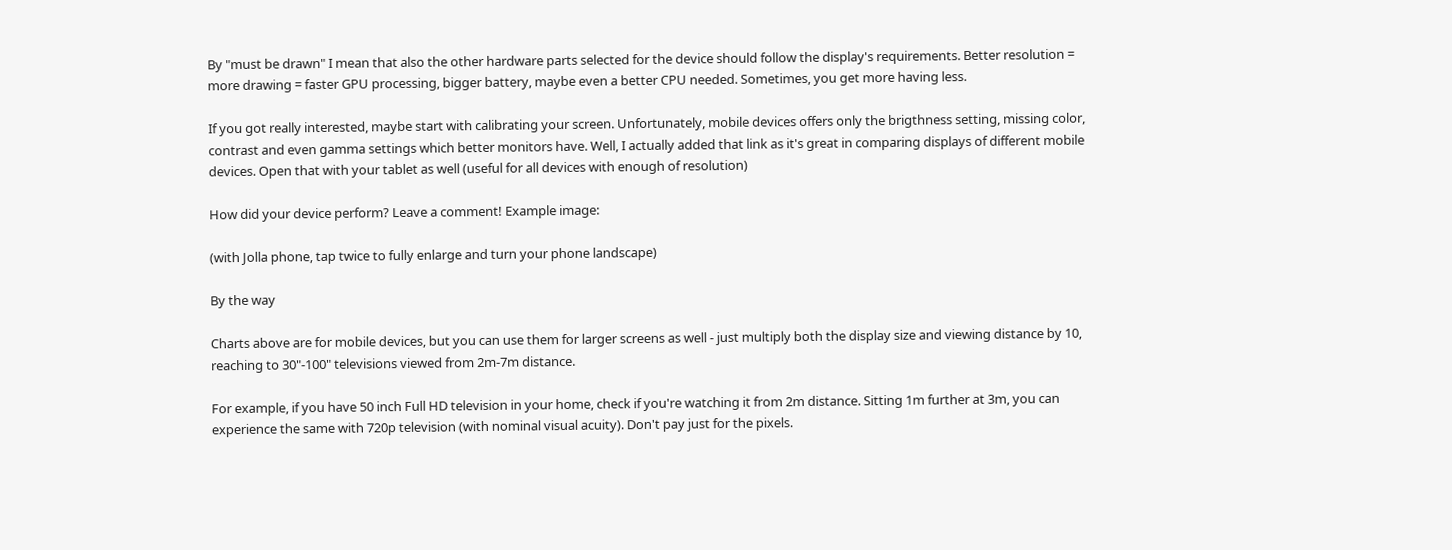By "must be drawn" I mean that also the other hardware parts selected for the device should follow the display's requirements. Better resolution = more drawing = faster GPU processing, bigger battery, maybe even a better CPU needed. Sometimes, you get more having less.

If you got really interested, maybe start with calibrating your screen. Unfortunately, mobile devices offers only the brigthness setting, missing color, contrast and even gamma settings which better monitors have. Well, I actually added that link as it's great in comparing displays of different mobile devices. Open that with your tablet as well (useful for all devices with enough of resolution)

How did your device perform? Leave a comment! Example image:

(with Jolla phone, tap twice to fully enlarge and turn your phone landscape)

By the way

Charts above are for mobile devices, but you can use them for larger screens as well - just multiply both the display size and viewing distance by 10, reaching to 30"-100" televisions viewed from 2m-7m distance.

For example, if you have 50 inch Full HD television in your home, check if you're watching it from 2m distance. Sitting 1m further at 3m, you can experience the same with 720p television (with nominal visual acuity). Don't pay just for the pixels.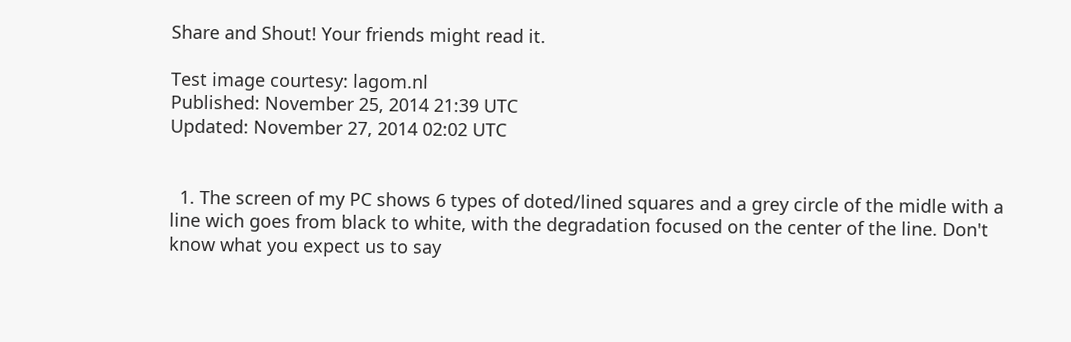Share and Shout! Your friends might read it.

Test image courtesy: lagom.nl
Published: November 25, 2014 21:39 UTC
Updated: November 27, 2014 02:02 UTC


  1. The screen of my PC shows 6 types of doted/lined squares and a grey circle of the midle with a line wich goes from black to white, with the degradation focused on the center of the line. Don't know what you expect us to say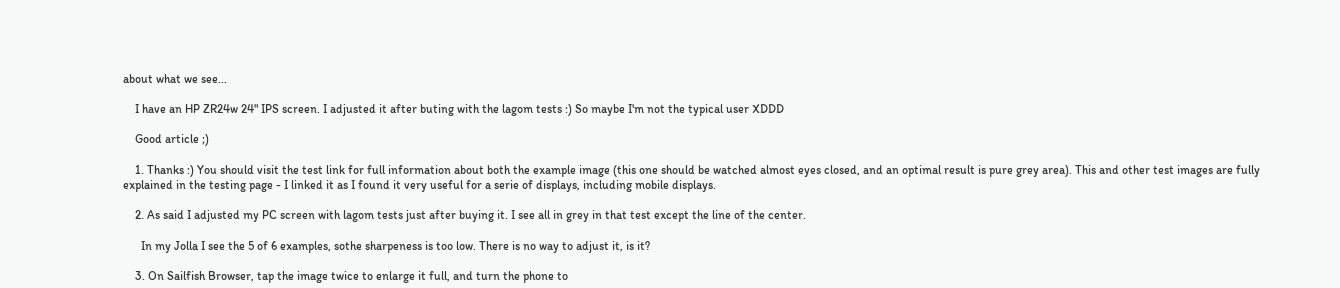about what we see...

    I have an HP ZR24w 24" IPS screen. I adjusted it after buting with the lagom tests :) So maybe I'm not the typical user XDDD

    Good article ;)

    1. Thanks :) You should visit the test link for full information about both the example image (this one should be watched almost eyes closed, and an optimal result is pure grey area). This and other test images are fully explained in the testing page - I linked it as I found it very useful for a serie of displays, including mobile displays.

    2. As said I adjusted my PC screen with lagom tests just after buying it. I see all in grey in that test except the line of the center.

      In my Jolla I see the 5 of 6 examples, sothe sharpeness is too low. There is no way to adjust it, is it?

    3. On Sailfish Browser, tap the image twice to enlarge it full, and turn the phone to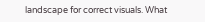landscape for correct visuals. What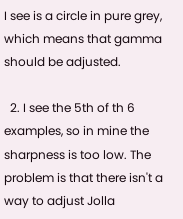I see is a circle in pure grey, which means that gamma should be adjusted.

  2. I see the 5th of th 6 examples, so in mine the sharpness is too low. The problem is that there isn't a way to adjust Jolla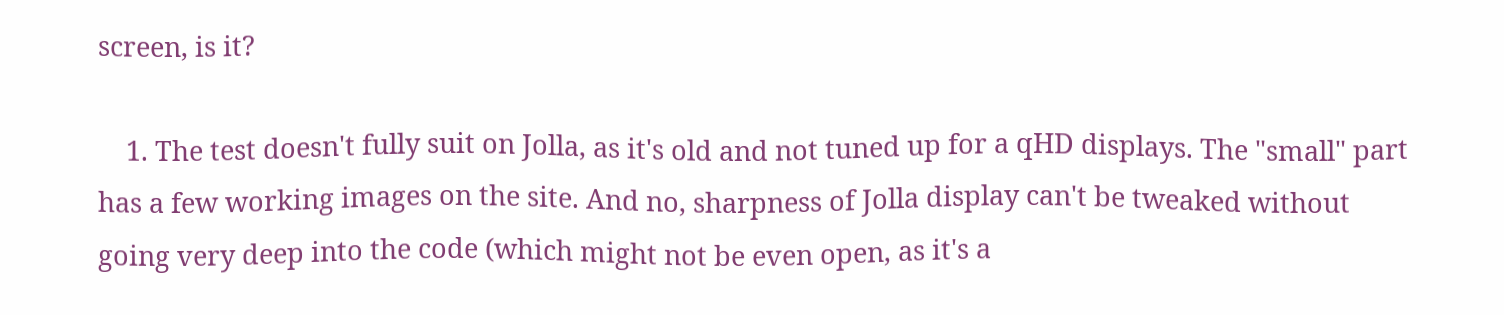screen, is it?

    1. The test doesn't fully suit on Jolla, as it's old and not tuned up for a qHD displays. The "small" part has a few working images on the site. And no, sharpness of Jolla display can't be tweaked without going very deep into the code (which might not be even open, as it's a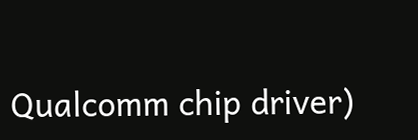Qualcomm chip driver)